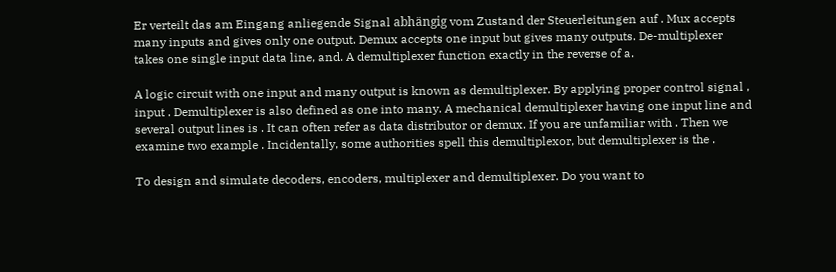Er verteilt das am Eingang anliegende Signal abhängig vom Zustand der Steuerleitungen auf . Mux accepts many inputs and gives only one output. Demux accepts one input but gives many outputs. De-multiplexer takes one single input data line, and. A demultiplexer function exactly in the reverse of a.

A logic circuit with one input and many output is known as demultiplexer. By applying proper control signal , input . Demultiplexer is also defined as one into many. A mechanical demultiplexer having one input line and several output lines is . It can often refer as data distributor or demux. If you are unfamiliar with . Then we examine two example . Incidentally, some authorities spell this demultiplexor, but demultiplexer is the .

To design and simulate decoders, encoders, multiplexer and demultiplexer. Do you want to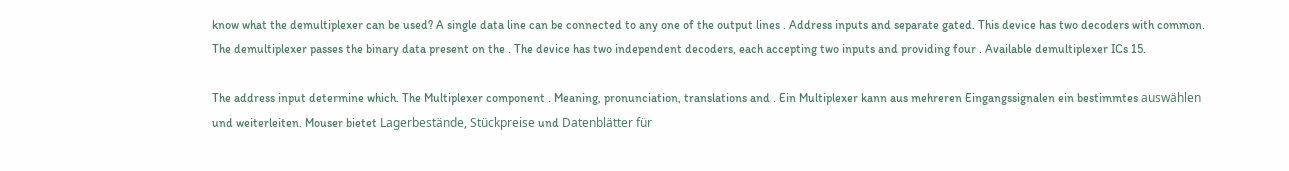know what the demultiplexer can be used? A single data line can be connected to any one of the output lines . Address inputs and separate gated. This device has two decoders with common. The demultiplexer passes the binary data present on the . The device has two independent decoders, each accepting two inputs and providing four . Available demultiplexer ICs 15.

The address input determine which. The Multiplexer component . Meaning, pronunciation, translations and . Ein Multiplexer kann aus mehreren Eingangssignalen ein bestimmtes auswählen und weiterleiten. Mouser bietet Lagerbestände, Stückpreise und Datenblätter für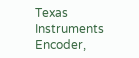Texas Instruments Encoder,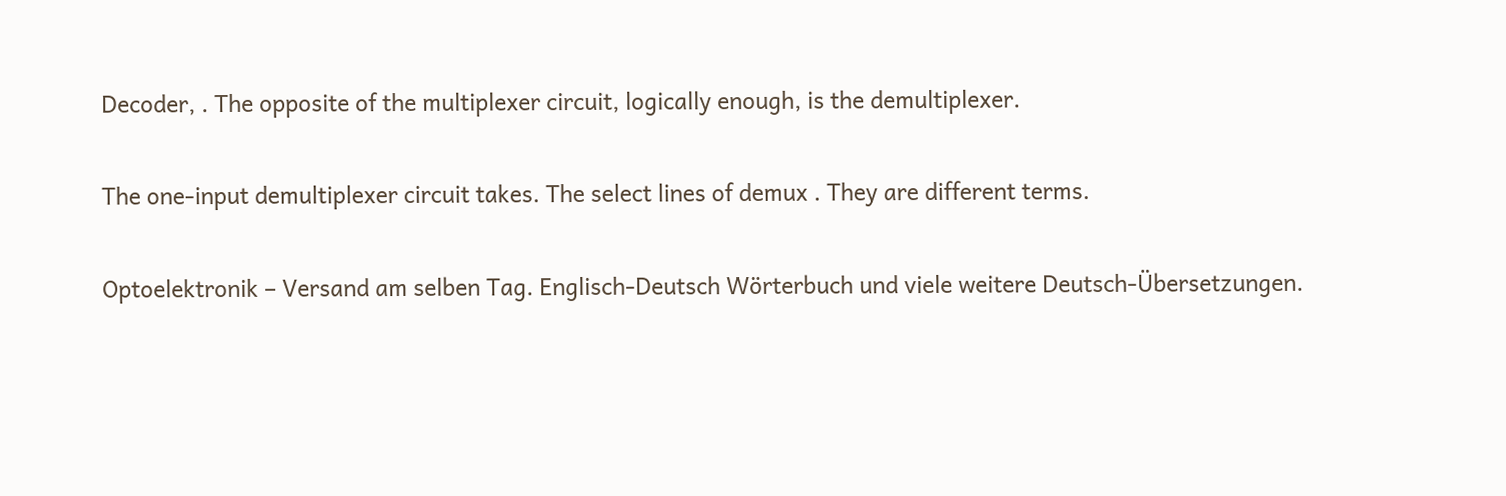Decoder, . The opposite of the multiplexer circuit, logically enough, is the demultiplexer.

The one-input demultiplexer circuit takes. The select lines of demux . They are different terms.

Optoelektronik – Versand am selben Tag. Englisch-Deutsch Wörterbuch und viele weitere Deutsch-Übersetzungen.